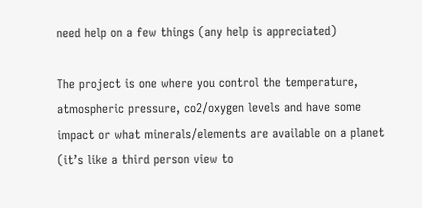need help on a few things (any help is appreciated)

The project is one where you control the temperature, atmospheric pressure, co2/oxygen levels and have some impact or what minerals/elements are available on a planet (it’s like a third person view to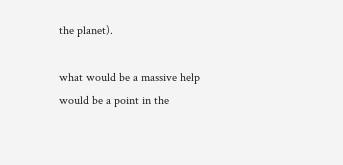the planet).

what would be a massive help would be a point in the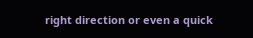right direction or even a quick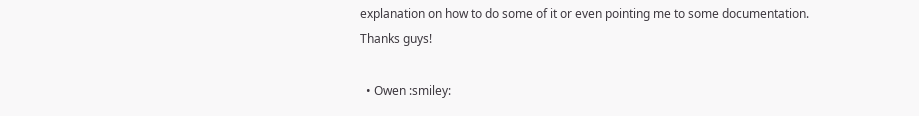explanation on how to do some of it or even pointing me to some documentation.
Thanks guys!

  • Owen :smiley: